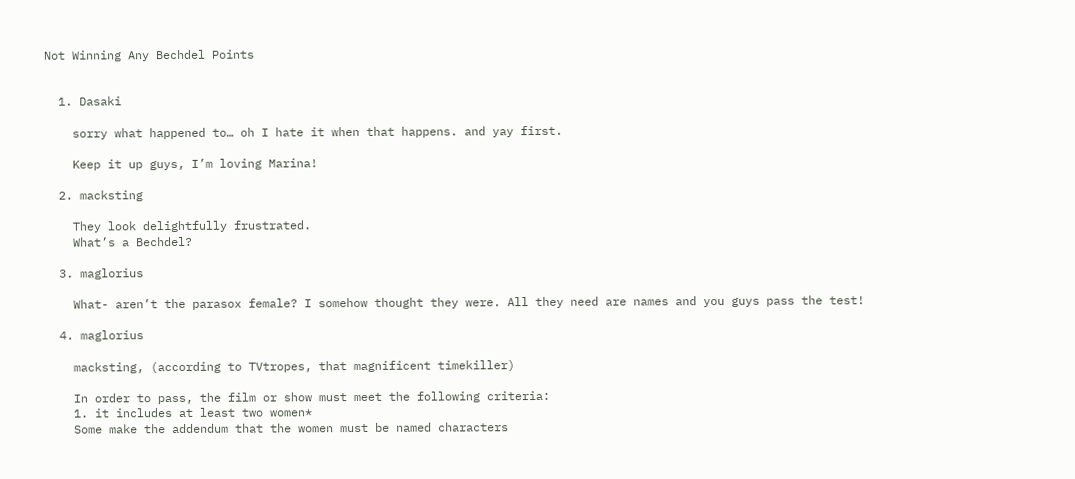Not Winning Any Bechdel Points


  1. Dasaki

    sorry what happened to… oh I hate it when that happens. and yay first.

    Keep it up guys, I’m loving Marina!

  2. macksting

    They look delightfully frustrated.
    What’s a Bechdel?

  3. maglorius

    What- aren’t the parasox female? I somehow thought they were. All they need are names and you guys pass the test!

  4. maglorius

    macksting, (according to TVtropes, that magnificent timekiller)

    In order to pass, the film or show must meet the following criteria:
    1. it includes at least two women*
    Some make the addendum that the women must be named characters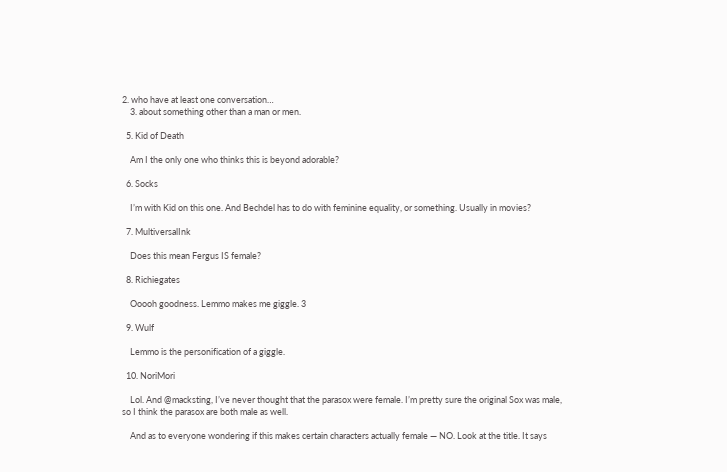2. who have at least one conversation…
    3. about something other than a man or men.

  5. Kid of Death

    Am I the only one who thinks this is beyond adorable?

  6. Socks

    I’m with Kid on this one. And Bechdel has to do with feminine equality, or something. Usually in movies?

  7. MultiversalInk

    Does this mean Fergus IS female?

  8. Richiegates

    Ooooh goodness. Lemmo makes me giggle. 3

  9. Wulf

    Lemmo is the personification of a giggle.

  10. NoriMori

    Lol. And @macksting, I’ve never thought that the parasox were female. I’m pretty sure the original Sox was male, so I think the parasox are both male as well.

    And as to everyone wondering if this makes certain characters actually female — NO. Look at the title. It says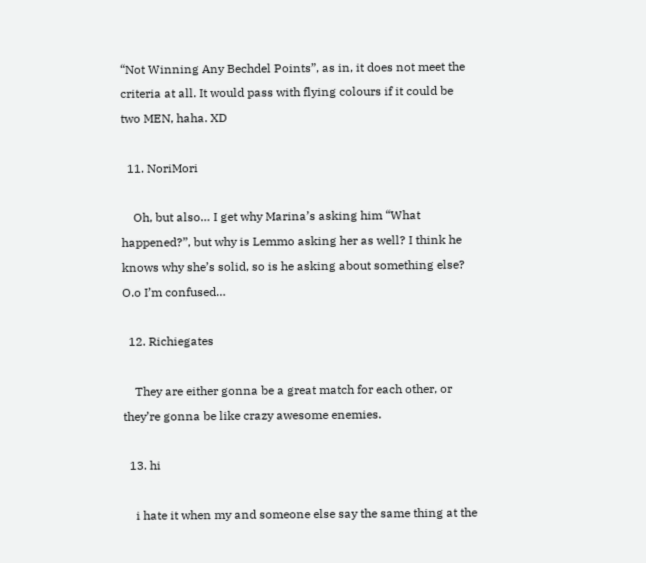“Not Winning Any Bechdel Points”, as in, it does not meet the criteria at all. It would pass with flying colours if it could be two MEN, haha. XD

  11. NoriMori

    Oh, but also… I get why Marina’s asking him “What happened?”, but why is Lemmo asking her as well? I think he knows why she’s solid, so is he asking about something else? O.o I’m confused…

  12. Richiegates

    They are either gonna be a great match for each other, or they’re gonna be like crazy awesome enemies.

  13. hi

    i hate it when my and someone else say the same thing at the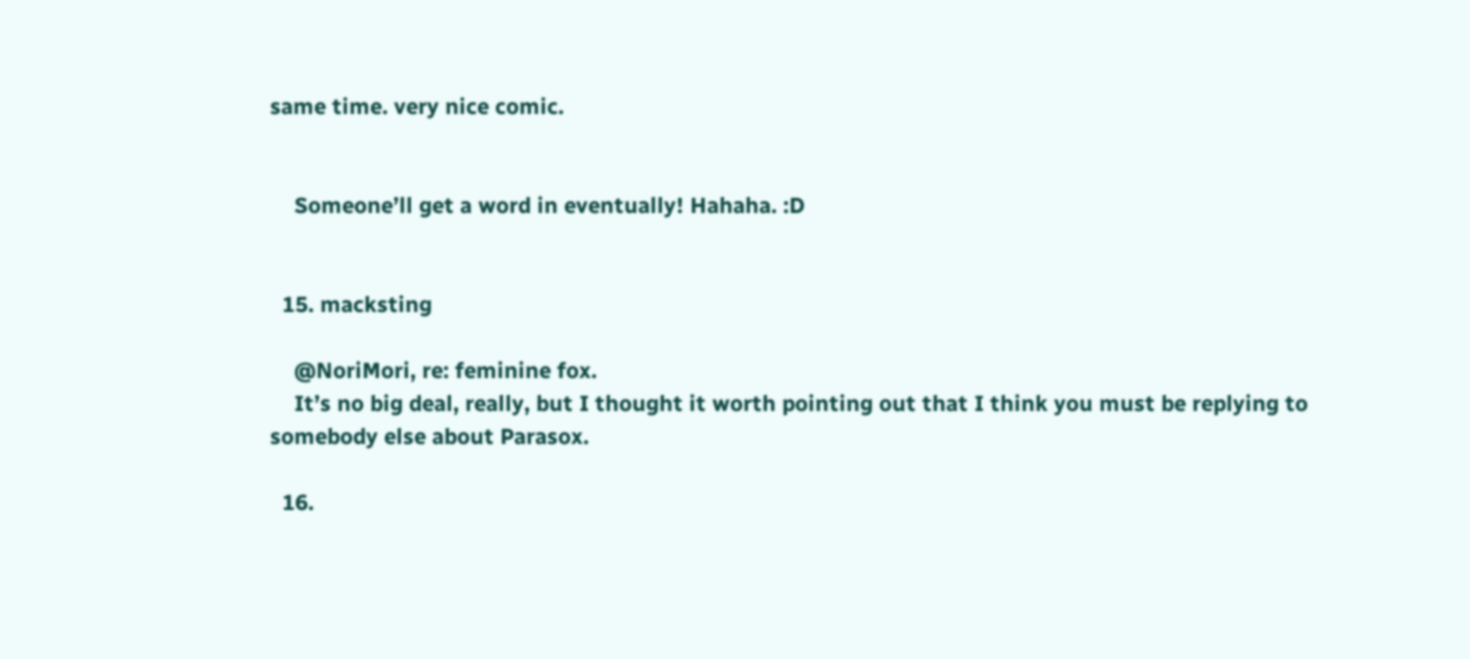same time. very nice comic.


    Someone’ll get a word in eventually! Hahaha. :D


  15. macksting

    @NoriMori, re: feminine fox.
    It’s no big deal, really, but I thought it worth pointing out that I think you must be replying to somebody else about Parasox.

  16.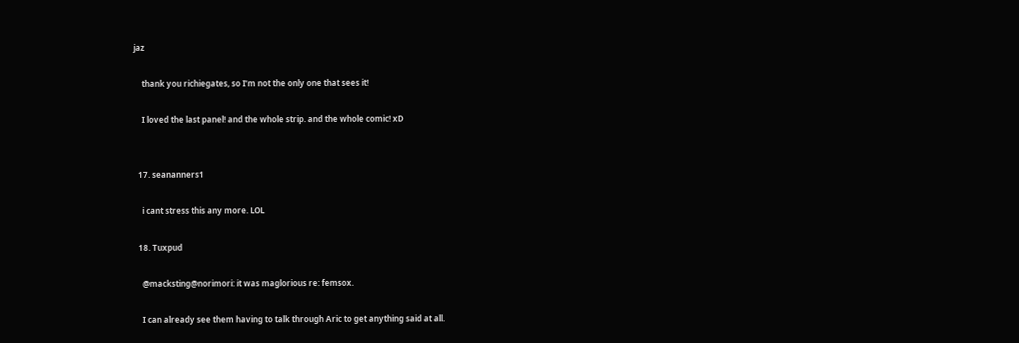jaz

    thank you richiegates, so I’m not the only one that sees it!

    I loved the last panel! and the whole strip. and the whole comic! xD


  17. seananners1

    i cant stress this any more. LOL

  18. Tuxpud

    @macksting@norimori: it was maglorious re: femsox.

    I can already see them having to talk through Aric to get anything said at all.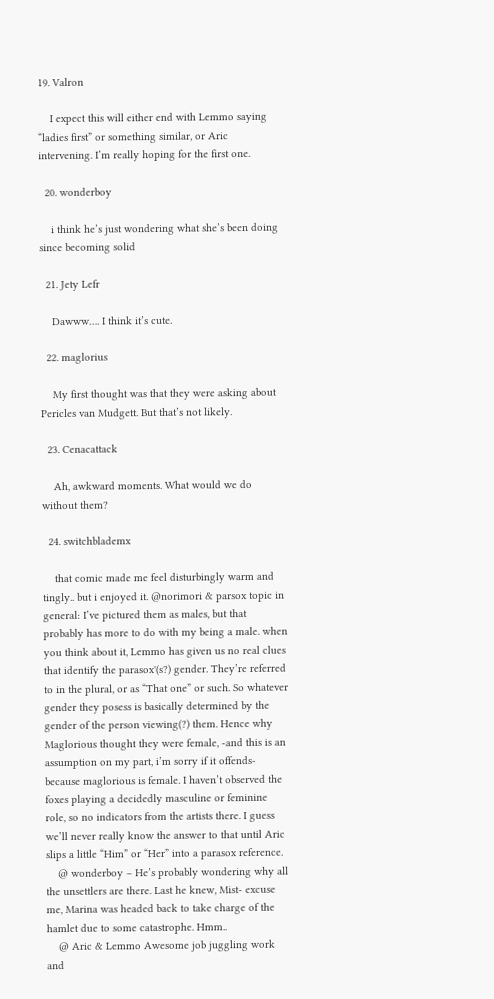19. Valron

    I expect this will either end with Lemmo saying “ladies first” or something similar, or Aric intervening. I’m really hoping for the first one.

  20. wonderboy

    i think he’s just wondering what she’s been doing since becoming solid

  21. Jety Lefr

    Dawww…. I think it’s cute.

  22. maglorius

    My first thought was that they were asking about Pericles van Mudgett. But that’s not likely.

  23. Cenacattack

    Ah, awkward moments. What would we do without them?

  24. switchblademx

    that comic made me feel disturbingly warm and tingly.. but i enjoyed it. @norimori & parsox topic in general: I’ve pictured them as males, but that probably has more to do with my being a male. when you think about it, Lemmo has given us no real clues that identify the parasox'(s?) gender. They’re referred to in the plural, or as “That one” or such. So whatever gender they posess is basically determined by the gender of the person viewing(?) them. Hence why Maglorious thought they were female, -and this is an assumption on my part, i’m sorry if it offends- because maglorious is female. I haven’t observed the foxes playing a decidedly masculine or feminine role, so no indicators from the artists there. I guess we’ll never really know the answer to that until Aric slips a little “Him” or “Her” into a parasox reference.
    @ wonderboy – He’s probably wondering why all the unsettlers are there. Last he knew, Mist- excuse me, Marina was headed back to take charge of the hamlet due to some catastrophe. Hmm..
    @ Aric & Lemmo Awesome job juggling work and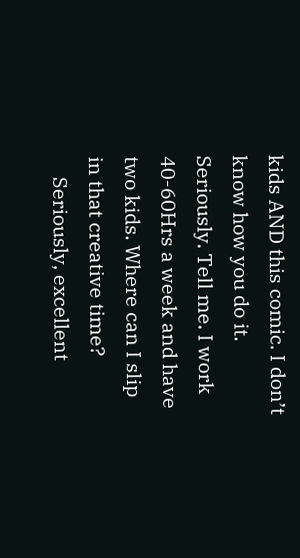kids AND this comic. I don’t know how you do it. Seriously. Tell me. I work 40-60Hrs a week and have two kids. Where can I slip in that creative time?
    Seriously, excellent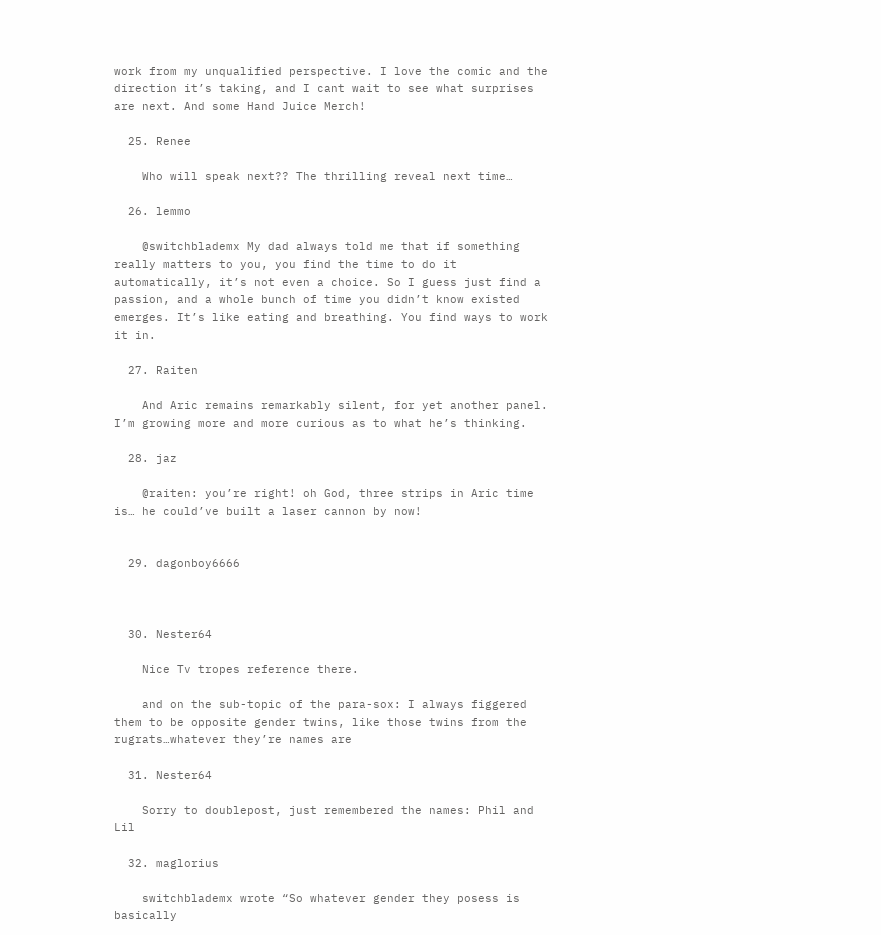work from my unqualified perspective. I love the comic and the direction it’s taking, and I cant wait to see what surprises are next. And some Hand Juice Merch!

  25. Renee

    Who will speak next?? The thrilling reveal next time…

  26. lemmo

    @switchblademx My dad always told me that if something really matters to you, you find the time to do it automatically, it’s not even a choice. So I guess just find a passion, and a whole bunch of time you didn’t know existed emerges. It’s like eating and breathing. You find ways to work it in.

  27. Raiten

    And Aric remains remarkably silent, for yet another panel. I’m growing more and more curious as to what he’s thinking.

  28. jaz

    @raiten: you’re right! oh God, three strips in Aric time is… he could’ve built a laser cannon by now!


  29. dagonboy6666



  30. Nester64

    Nice Tv tropes reference there.

    and on the sub-topic of the para-sox: I always figgered them to be opposite gender twins, like those twins from the rugrats…whatever they’re names are

  31. Nester64

    Sorry to doublepost, just remembered the names: Phil and Lil

  32. maglorius

    switchblademx wrote “So whatever gender they posess is basically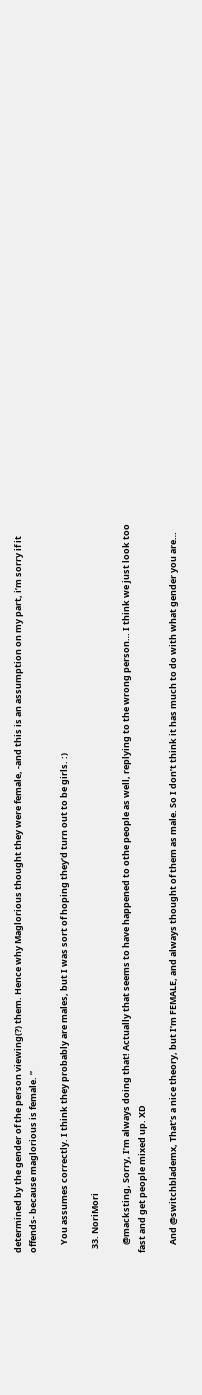determined by the gender of the person viewing(?) them. Hence why Maglorious thought they were female, -and this is an assumption on my part, i’m sorry if it offends- because maglorious is female. ”

    You assumes correctly. I think they probably are males, but I was sort of hoping they’d turn out to be girls. :)

  33. NoriMori

    @macksting, Sorry, I’m always doing that! Actually that seems to have happened to othe people as well, replying to the wrong person… I think we just look too fast and get people mixed up. XD

    And @switchblademx, That’s a nice theory, but I’m FEMALE, and always thought of them as male. So I don’t think it has much to do with what gender you are…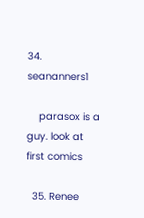34. seananners1

    parasox is a guy. look at first comics

  35. Renee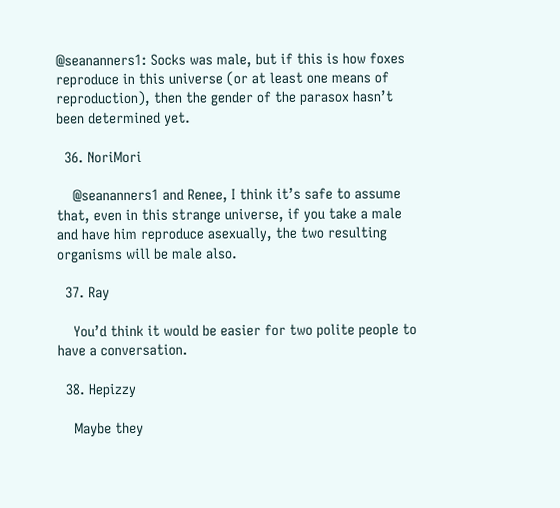@seananners1: Socks was male, but if this is how foxes reproduce in this universe (or at least one means of reproduction), then the gender of the parasox hasn’t been determined yet.

  36. NoriMori

    @seananners1 and Renee, I think it’s safe to assume that, even in this strange universe, if you take a male and have him reproduce asexually, the two resulting organisms will be male also.

  37. Ray

    You’d think it would be easier for two polite people to have a conversation.

  38. Hepizzy

    Maybe they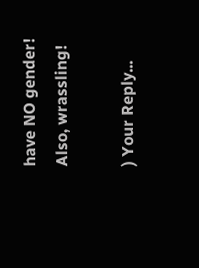have NO gender! Also, wrassling!

) Your Reply...